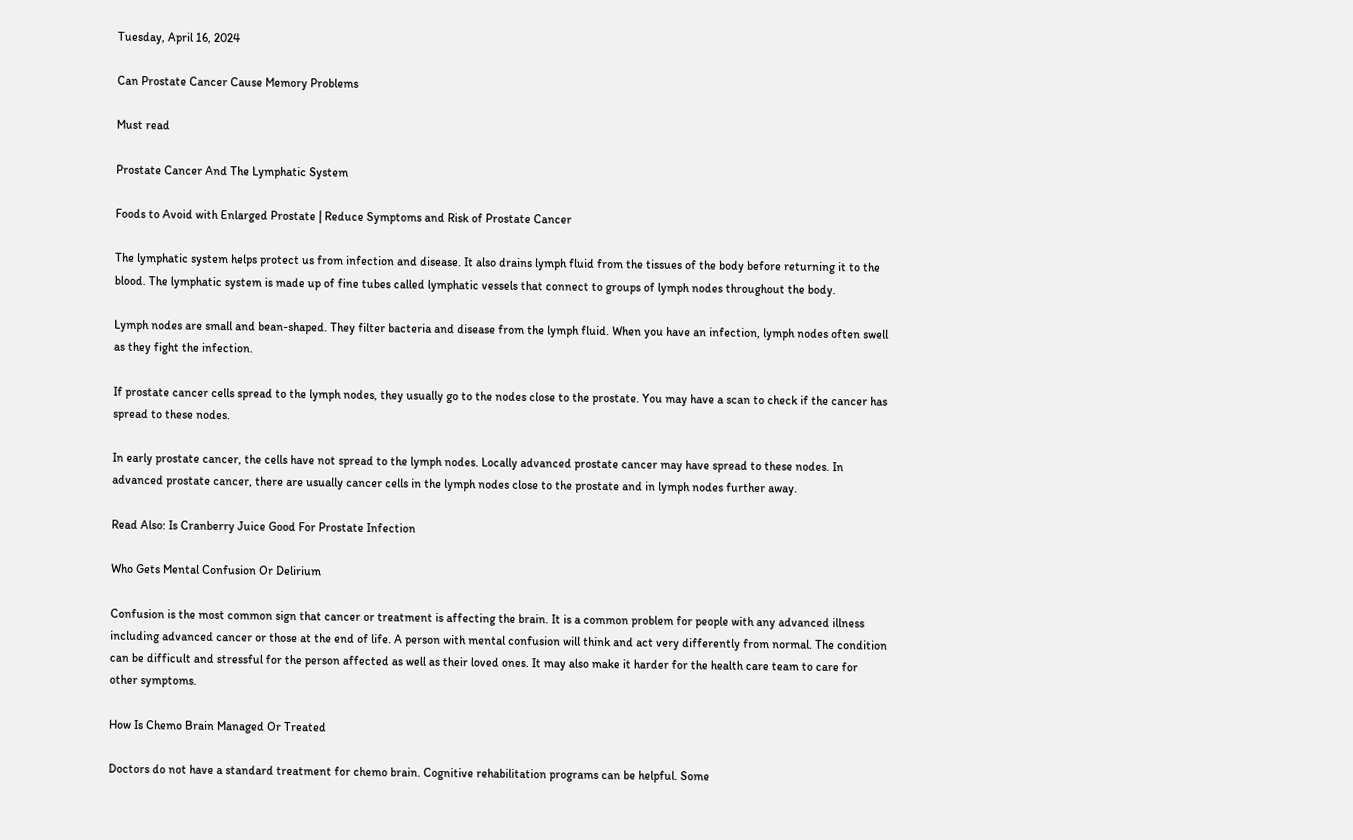Tuesday, April 16, 2024

Can Prostate Cancer Cause Memory Problems

Must read

Prostate Cancer And The Lymphatic System

Foods to Avoid with Enlarged Prostate | Reduce Symptoms and Risk of Prostate Cancer

The lymphatic system helps protect us from infection and disease. It also drains lymph fluid from the tissues of the body before returning it to the blood. The lymphatic system is made up of fine tubes called lymphatic vessels that connect to groups of lymph nodes throughout the body.

Lymph nodes are small and bean-shaped. They filter bacteria and disease from the lymph fluid. When you have an infection, lymph nodes often swell as they fight the infection.

If prostate cancer cells spread to the lymph nodes, they usually go to the nodes close to the prostate. You may have a scan to check if the cancer has spread to these nodes.

In early prostate cancer, the cells have not spread to the lymph nodes. Locally advanced prostate cancer may have spread to these nodes. In advanced prostate cancer, there are usually cancer cells in the lymph nodes close to the prostate and in lymph nodes further away.

Read Also: Is Cranberry Juice Good For Prostate Infection

Who Gets Mental Confusion Or Delirium

Confusion is the most common sign that cancer or treatment is affecting the brain. It is a common problem for people with any advanced illness including advanced cancer or those at the end of life. A person with mental confusion will think and act very differently from normal. The condition can be difficult and stressful for the person affected as well as their loved ones. It may also make it harder for the health care team to care for other symptoms.

How Is Chemo Brain Managed Or Treated

Doctors do not have a standard treatment for chemo brain. Cognitive rehabilitation programs can be helpful. Some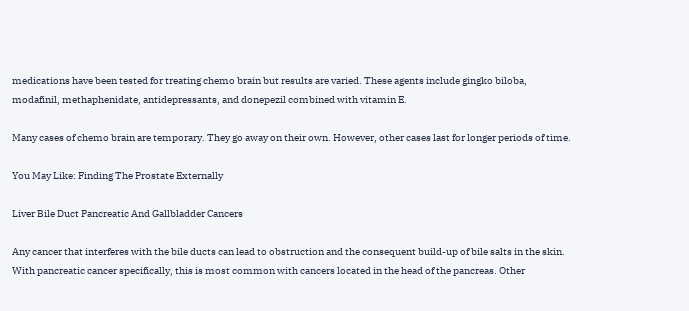medications have been tested for treating chemo brain but results are varied. These agents include gingko biloba, modafinil, methaphenidate, antidepressants, and donepezil combined with vitamin E.

Many cases of chemo brain are temporary. They go away on their own. However, other cases last for longer periods of time.

You May Like: Finding The Prostate Externally

Liver Bile Duct Pancreatic And Gallbladder Cancers

Any cancer that interferes with the bile ducts can lead to obstruction and the consequent build-up of bile salts in the skin. With pancreatic cancer specifically, this is most common with cancers located in the head of the pancreas. Other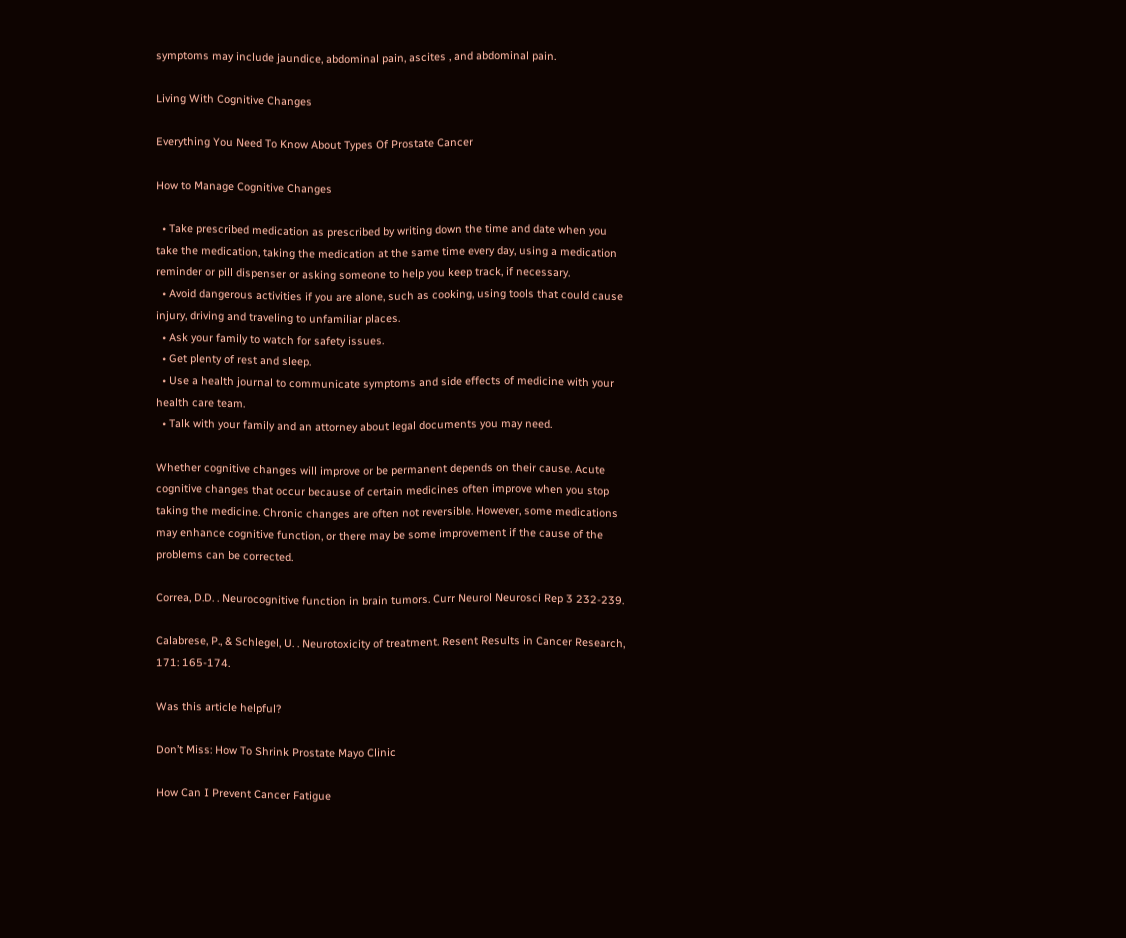symptoms may include jaundice, abdominal pain, ascites , and abdominal pain.

Living With Cognitive Changes

Everything You Need To Know About Types Of Prostate Cancer

How to Manage Cognitive Changes

  • Take prescribed medication as prescribed by writing down the time and date when you take the medication, taking the medication at the same time every day, using a medication reminder or pill dispenser or asking someone to help you keep track, if necessary.
  • Avoid dangerous activities if you are alone, such as cooking, using tools that could cause injury, driving and traveling to unfamiliar places.
  • Ask your family to watch for safety issues.
  • Get plenty of rest and sleep.
  • Use a health journal to communicate symptoms and side effects of medicine with your health care team.
  • Talk with your family and an attorney about legal documents you may need.

Whether cognitive changes will improve or be permanent depends on their cause. Acute cognitive changes that occur because of certain medicines often improve when you stop taking the medicine. Chronic changes are often not reversible. However, some medications may enhance cognitive function, or there may be some improvement if the cause of the problems can be corrected.

Correa, D.D. . Neurocognitive function in brain tumors. Curr Neurol Neurosci Rep 3 232-239.

Calabrese, P., & Schlegel, U. . Neurotoxicity of treatment. Resent Results in Cancer Research, 171: 165-174.

Was this article helpful?

Don’t Miss: How To Shrink Prostate Mayo Clinic

How Can I Prevent Cancer Fatigue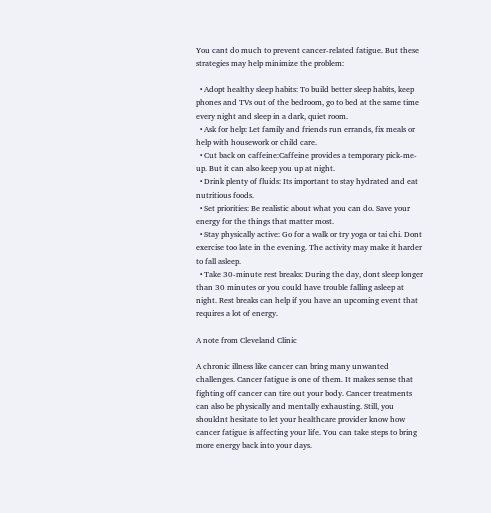You cant do much to prevent cancer-related fatigue. But these strategies may help minimize the problem:

  • Adopt healthy sleep habits: To build better sleep habits, keep phones and TVs out of the bedroom, go to bed at the same time every night and sleep in a dark, quiet room.
  • Ask for help: Let family and friends run errands, fix meals or help with housework or child care.
  • Cut back on caffeine:Caffeine provides a temporary pick-me-up. But it can also keep you up at night.
  • Drink plenty of fluids: Its important to stay hydrated and eat nutritious foods.
  • Set priorities: Be realistic about what you can do. Save your energy for the things that matter most.
  • Stay physically active: Go for a walk or try yoga or tai chi. Dont exercise too late in the evening. The activity may make it harder to fall asleep.
  • Take 30-minute rest breaks: During the day, dont sleep longer than 30 minutes or you could have trouble falling asleep at night. Rest breaks can help if you have an upcoming event that requires a lot of energy.

A note from Cleveland Clinic

A chronic illness like cancer can bring many unwanted challenges. Cancer fatigue is one of them. It makes sense that fighting off cancer can tire out your body. Cancer treatments can also be physically and mentally exhausting. Still, you shouldnt hesitate to let your healthcare provider know how cancer fatigue is affecting your life. You can take steps to bring more energy back into your days.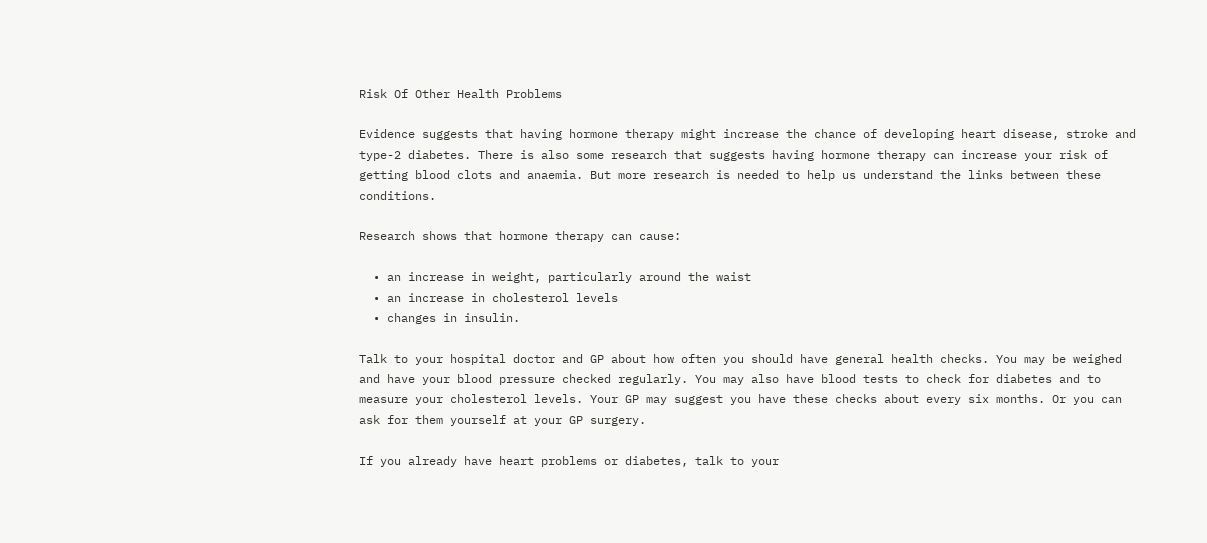Risk Of Other Health Problems

Evidence suggests that having hormone therapy might increase the chance of developing heart disease, stroke and type-2 diabetes. There is also some research that suggests having hormone therapy can increase your risk of getting blood clots and anaemia. But more research is needed to help us understand the links between these conditions.

Research shows that hormone therapy can cause:

  • an increase in weight, particularly around the waist
  • an increase in cholesterol levels
  • changes in insulin.

Talk to your hospital doctor and GP about how often you should have general health checks. You may be weighed and have your blood pressure checked regularly. You may also have blood tests to check for diabetes and to measure your cholesterol levels. Your GP may suggest you have these checks about every six months. Or you can ask for them yourself at your GP surgery.

If you already have heart problems or diabetes, talk to your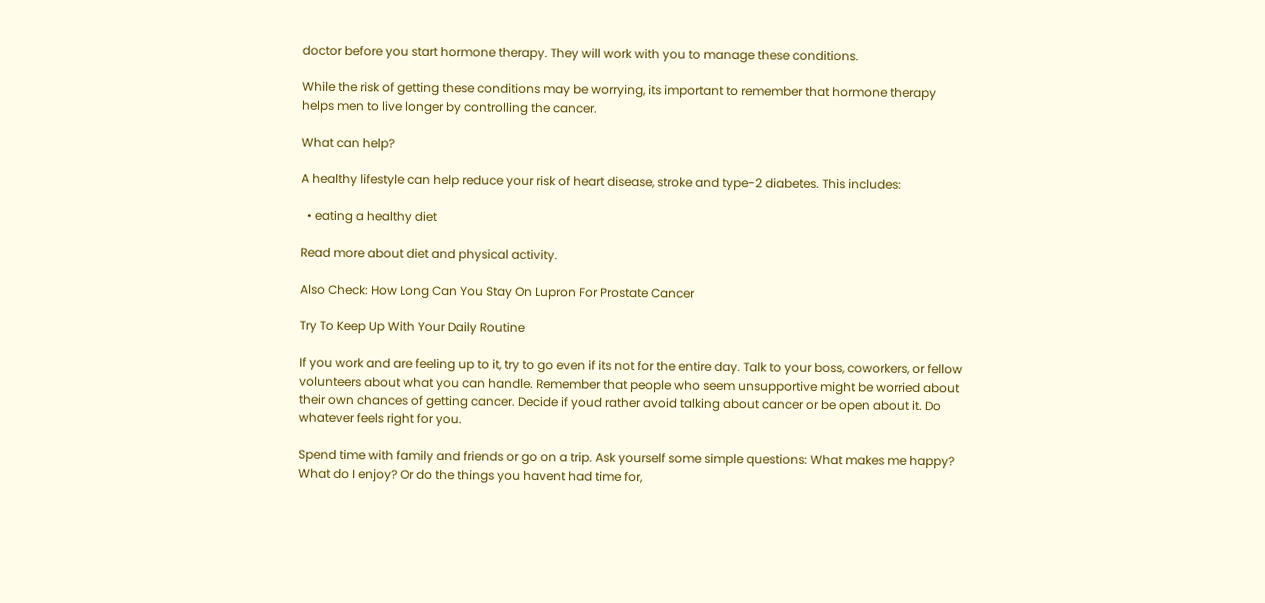doctor before you start hormone therapy. They will work with you to manage these conditions.

While the risk of getting these conditions may be worrying, its important to remember that hormone therapy helps men to live longer by controlling the cancer.

What can help?

A healthy lifestyle can help reduce your risk of heart disease, stroke and type-2 diabetes. This includes:

  • eating a healthy diet

Read more about diet and physical activity.

Also Check: How Long Can You Stay On Lupron For Prostate Cancer

Try To Keep Up With Your Daily Routine

If you work and are feeling up to it, try to go even if its not for the entire day. Talk to your boss, coworkers, or fellow volunteers about what you can handle. Remember that people who seem unsupportive might be worried about their own chances of getting cancer. Decide if youd rather avoid talking about cancer or be open about it. Do whatever feels right for you.

Spend time with family and friends or go on a trip. Ask yourself some simple questions: What makes me happy? What do I enjoy? Or do the things you havent had time for,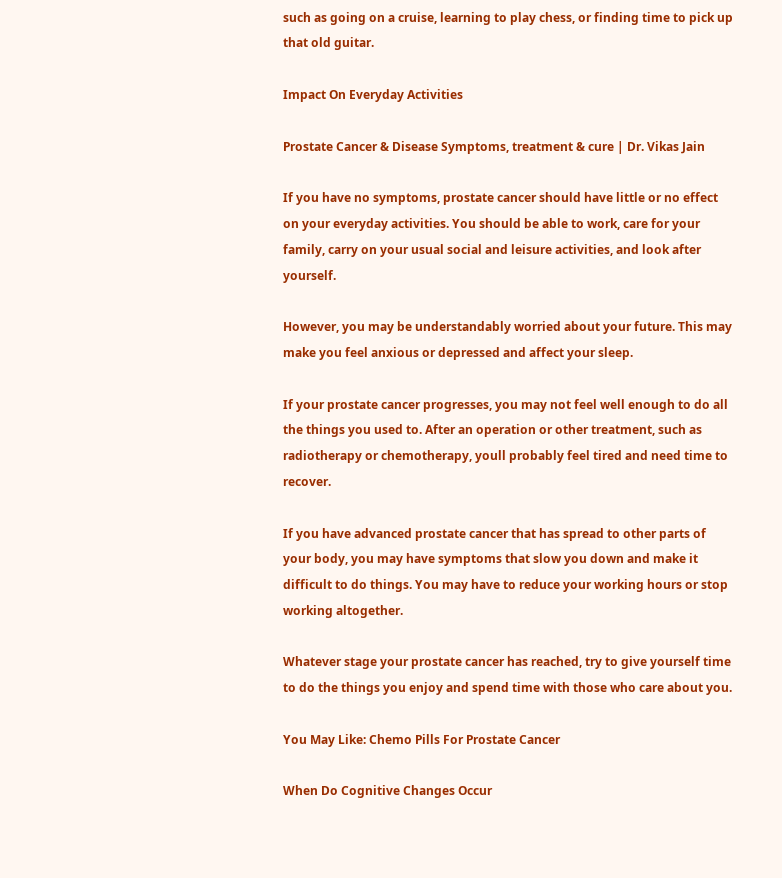such as going on a cruise, learning to play chess, or finding time to pick up that old guitar.

Impact On Everyday Activities

Prostate Cancer & Disease Symptoms, treatment & cure | Dr. Vikas Jain

If you have no symptoms, prostate cancer should have little or no effect on your everyday activities. You should be able to work, care for your family, carry on your usual social and leisure activities, and look after yourself.

However, you may be understandably worried about your future. This may make you feel anxious or depressed and affect your sleep.

If your prostate cancer progresses, you may not feel well enough to do all the things you used to. After an operation or other treatment, such as radiotherapy or chemotherapy, youll probably feel tired and need time to recover.

If you have advanced prostate cancer that has spread to other parts of your body, you may have symptoms that slow you down and make it difficult to do things. You may have to reduce your working hours or stop working altogether.

Whatever stage your prostate cancer has reached, try to give yourself time to do the things you enjoy and spend time with those who care about you.

You May Like: Chemo Pills For Prostate Cancer

When Do Cognitive Changes Occur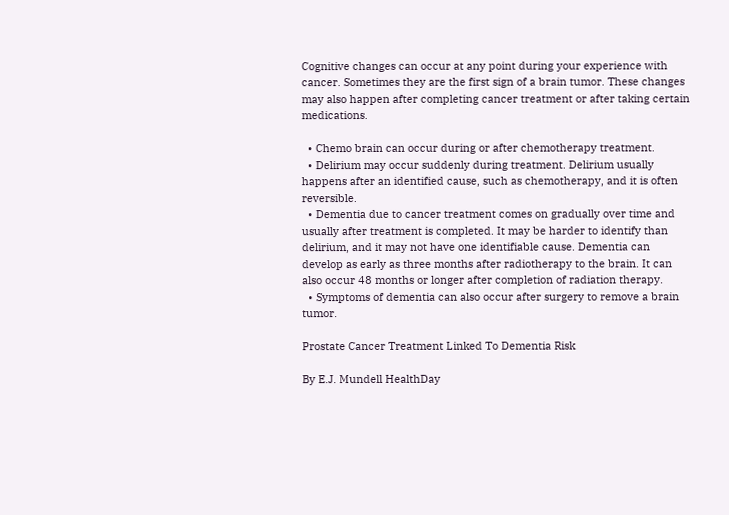Cognitive changes can occur at any point during your experience with cancer. Sometimes they are the first sign of a brain tumor. These changes may also happen after completing cancer treatment or after taking certain medications.

  • Chemo brain can occur during or after chemotherapy treatment.
  • Delirium may occur suddenly during treatment. Delirium usually happens after an identified cause, such as chemotherapy, and it is often reversible.
  • Dementia due to cancer treatment comes on gradually over time and usually after treatment is completed. It may be harder to identify than delirium, and it may not have one identifiable cause. Dementia can develop as early as three months after radiotherapy to the brain. It can also occur 48 months or longer after completion of radiation therapy.
  • Symptoms of dementia can also occur after surgery to remove a brain tumor.

Prostate Cancer Treatment Linked To Dementia Risk

By E.J. Mundell HealthDay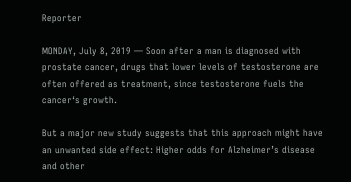Reporter

MONDAY, July 8, 2019 — Soon after a man is diagnosed with prostate cancer, drugs that lower levels of testosterone are often offered as treatment, since testosterone fuels the cancer‘s growth.

But a major new study suggests that this approach might have an unwanted side effect: Higher odds for Alzheimer’s disease and other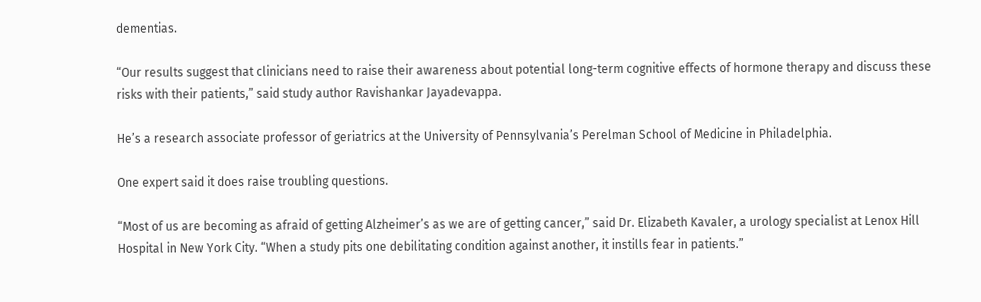dementias.

“Our results suggest that clinicians need to raise their awareness about potential long-term cognitive effects of hormone therapy and discuss these risks with their patients,” said study author Ravishankar Jayadevappa.

He’s a research associate professor of geriatrics at the University of Pennsylvania’s Perelman School of Medicine in Philadelphia.

One expert said it does raise troubling questions.

“Most of us are becoming as afraid of getting Alzheimer’s as we are of getting cancer,” said Dr. Elizabeth Kavaler, a urology specialist at Lenox Hill Hospital in New York City. “When a study pits one debilitating condition against another, it instills fear in patients.”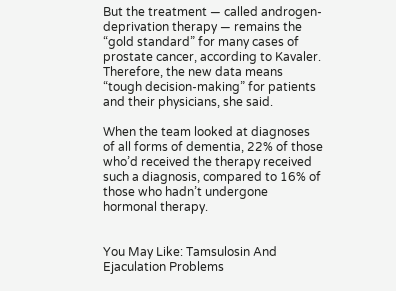But the treatment — called androgen-deprivation therapy — remains the “gold standard” for many cases of prostate cancer, according to Kavaler. Therefore, the new data means “tough decision-making” for patients and their physicians, she said.

When the team looked at diagnoses of all forms of dementia, 22% of those who’d received the therapy received such a diagnosis, compared to 16% of those who hadn’t undergone hormonal therapy.


You May Like: Tamsulosin And Ejaculation Problems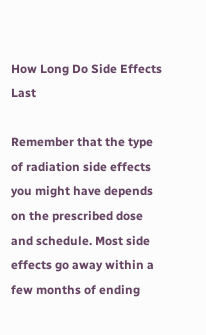How Long Do Side Effects Last

Remember that the type of radiation side effects you might have depends on the prescribed dose and schedule. Most side effects go away within a few months of ending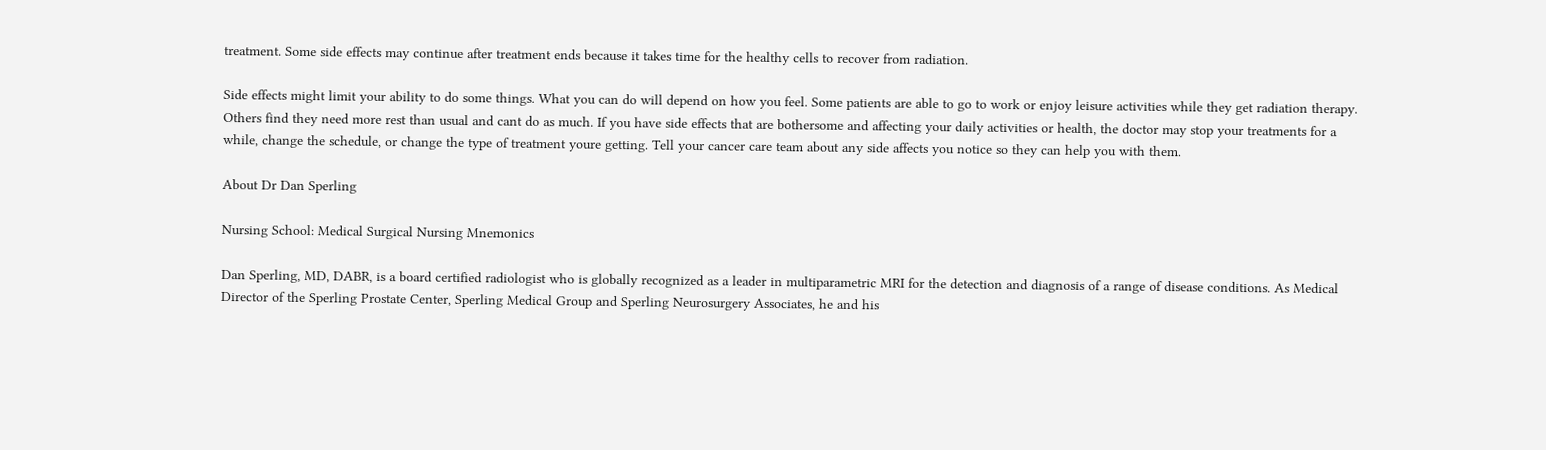treatment. Some side effects may continue after treatment ends because it takes time for the healthy cells to recover from radiation.

Side effects might limit your ability to do some things. What you can do will depend on how you feel. Some patients are able to go to work or enjoy leisure activities while they get radiation therapy. Others find they need more rest than usual and cant do as much. If you have side effects that are bothersome and affecting your daily activities or health, the doctor may stop your treatments for a while, change the schedule, or change the type of treatment youre getting. Tell your cancer care team about any side affects you notice so they can help you with them.

About Dr Dan Sperling

Nursing School: Medical Surgical Nursing Mnemonics

Dan Sperling, MD, DABR, is a board certified radiologist who is globally recognized as a leader in multiparametric MRI for the detection and diagnosis of a range of disease conditions. As Medical Director of the Sperling Prostate Center, Sperling Medical Group and Sperling Neurosurgery Associates, he and his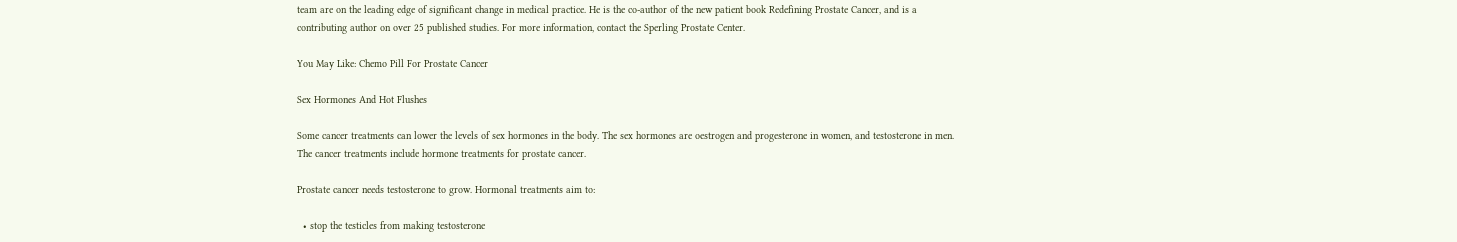team are on the leading edge of significant change in medical practice. He is the co-author of the new patient book Redefining Prostate Cancer, and is a contributing author on over 25 published studies. For more information, contact the Sperling Prostate Center.

You May Like: Chemo Pill For Prostate Cancer

Sex Hormones And Hot Flushes

Some cancer treatments can lower the levels of sex hormones in the body. The sex hormones are oestrogen and progesterone in women, and testosterone in men. The cancer treatments include hormone treatments for prostate cancer.

Prostate cancer needs testosterone to grow. Hormonal treatments aim to:

  • stop the testicles from making testosterone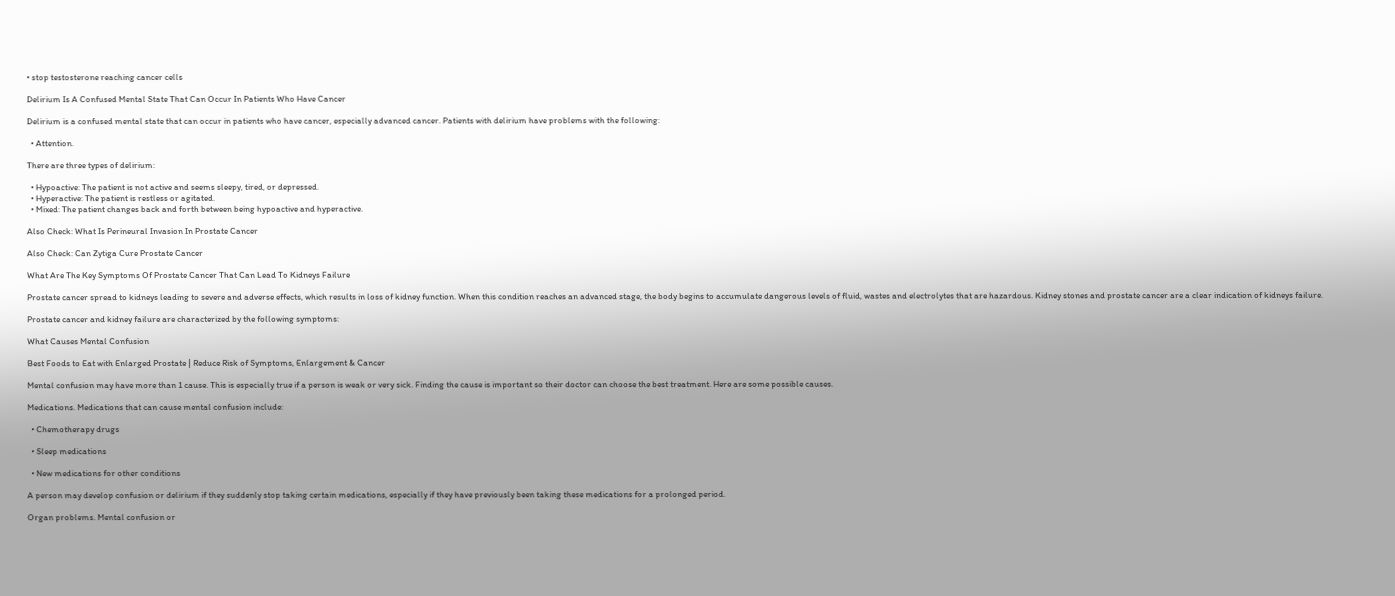• stop testosterone reaching cancer cells

Delirium Is A Confused Mental State That Can Occur In Patients Who Have Cancer

Delirium is a confused mental state that can occur in patients who have cancer, especially advanced cancer. Patients with delirium have problems with the following:

  • Attention.

There are three types of delirium:

  • Hypoactive: The patient is not active and seems sleepy, tired, or depressed.
  • Hyperactive: The patient is restless or agitated.
  • Mixed: The patient changes back and forth between being hypoactive and hyperactive.

Also Check: What Is Perineural Invasion In Prostate Cancer

Also Check: Can Zytiga Cure Prostate Cancer

What Are The Key Symptoms Of Prostate Cancer That Can Lead To Kidneys Failure

Prostate cancer spread to kidneys leading to severe and adverse effects, which results in loss of kidney function. When this condition reaches an advanced stage, the body begins to accumulate dangerous levels of fluid, wastes and electrolytes that are hazardous. Kidney stones and prostate cancer are a clear indication of kidneys failure.

Prostate cancer and kidney failure are characterized by the following symptoms:

What Causes Mental Confusion

Best Foods to Eat with Enlarged Prostate | Reduce Risk of Symptoms, Enlargement & Cancer

Mental confusion may have more than 1 cause. This is especially true if a person is weak or very sick. Finding the cause is important so their doctor can choose the best treatment. Here are some possible causes.

Medications. Medications that can cause mental confusion include:

  • Chemotherapy drugs

  • Sleep medications

  • New medications for other conditions

A person may develop confusion or delirium if they suddenly stop taking certain medications, especially if they have previously been taking these medications for a prolonged period.

Organ problems. Mental confusion or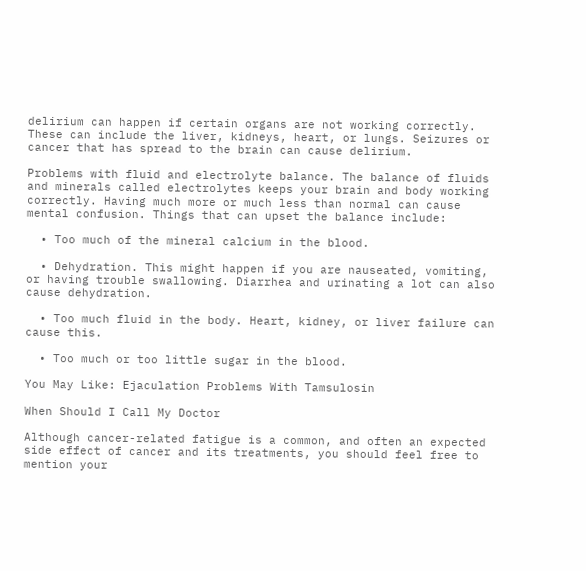delirium can happen if certain organs are not working correctly. These can include the liver, kidneys, heart, or lungs. Seizures or cancer that has spread to the brain can cause delirium.

Problems with fluid and electrolyte balance. The balance of fluids and minerals called electrolytes keeps your brain and body working correctly. Having much more or much less than normal can cause mental confusion. Things that can upset the balance include:

  • Too much of the mineral calcium in the blood.

  • Dehydration. This might happen if you are nauseated, vomiting, or having trouble swallowing. Diarrhea and urinating a lot can also cause dehydration.

  • Too much fluid in the body. Heart, kidney, or liver failure can cause this.

  • Too much or too little sugar in the blood.

You May Like: Ejaculation Problems With Tamsulosin

When Should I Call My Doctor

Although cancer-related fatigue is a common, and often an expected side effect of cancer and its treatments, you should feel free to mention your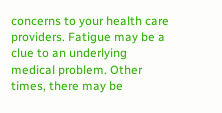concerns to your health care providers. Fatigue may be a clue to an underlying medical problem. Other times, there may be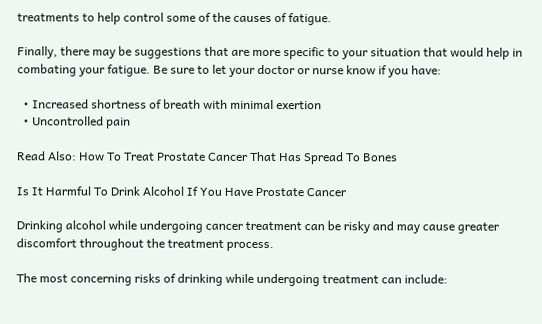treatments to help control some of the causes of fatigue.

Finally, there may be suggestions that are more specific to your situation that would help in combating your fatigue. Be sure to let your doctor or nurse know if you have:

  • Increased shortness of breath with minimal exertion
  • Uncontrolled pain

Read Also: How To Treat Prostate Cancer That Has Spread To Bones

Is It Harmful To Drink Alcohol If You Have Prostate Cancer

Drinking alcohol while undergoing cancer treatment can be risky and may cause greater discomfort throughout the treatment process.

The most concerning risks of drinking while undergoing treatment can include: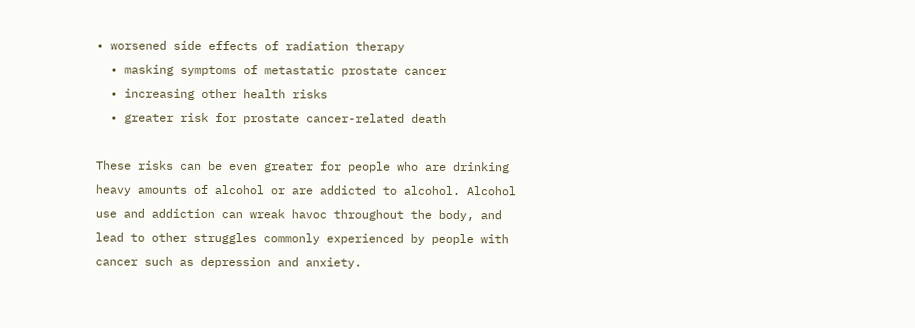• worsened side effects of radiation therapy
  • masking symptoms of metastatic prostate cancer
  • increasing other health risks
  • greater risk for prostate cancer-related death

These risks can be even greater for people who are drinking heavy amounts of alcohol or are addicted to alcohol. Alcohol use and addiction can wreak havoc throughout the body, and lead to other struggles commonly experienced by people with cancer such as depression and anxiety.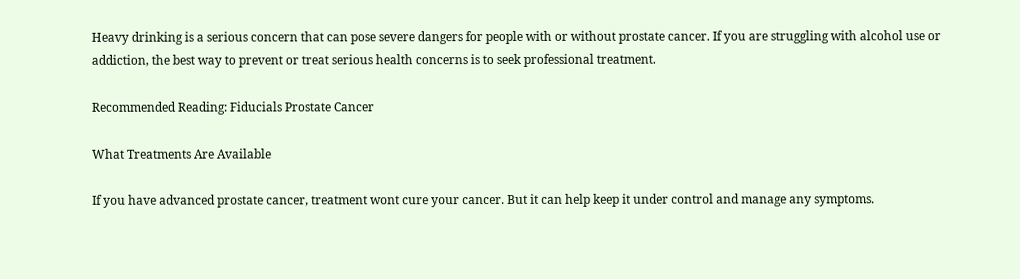Heavy drinking is a serious concern that can pose severe dangers for people with or without prostate cancer. If you are struggling with alcohol use or addiction, the best way to prevent or treat serious health concerns is to seek professional treatment.

Recommended Reading: Fiducials Prostate Cancer

What Treatments Are Available

If you have advanced prostate cancer, treatment wont cure your cancer. But it can help keep it under control and manage any symptoms.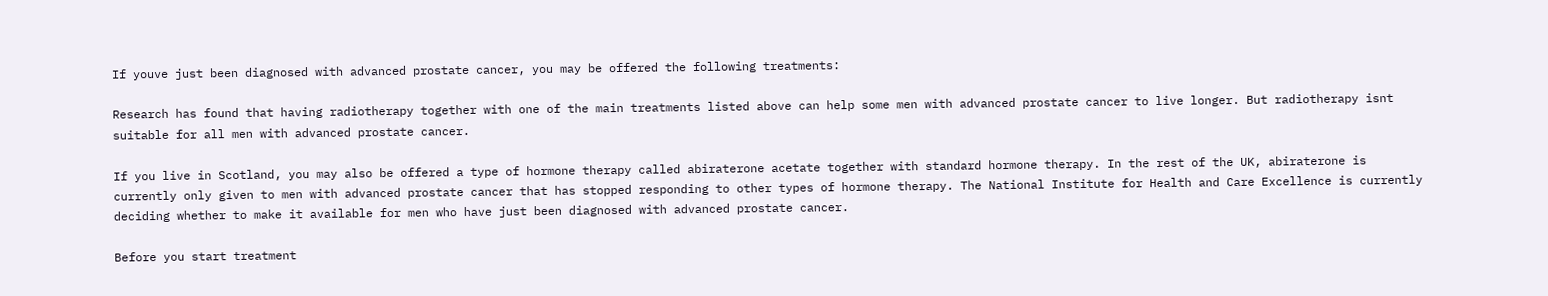If youve just been diagnosed with advanced prostate cancer, you may be offered the following treatments:

Research has found that having radiotherapy together with one of the main treatments listed above can help some men with advanced prostate cancer to live longer. But radiotherapy isnt suitable for all men with advanced prostate cancer.

If you live in Scotland, you may also be offered a type of hormone therapy called abiraterone acetate together with standard hormone therapy. In the rest of the UK, abiraterone is currently only given to men with advanced prostate cancer that has stopped responding to other types of hormone therapy. The National Institute for Health and Care Excellence is currently deciding whether to make it available for men who have just been diagnosed with advanced prostate cancer.

Before you start treatment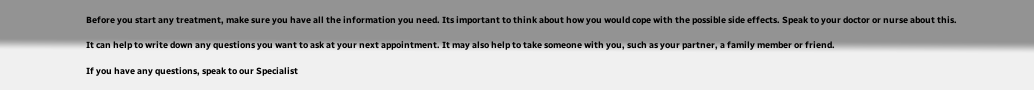Before you start any treatment, make sure you have all the information you need. Its important to think about how you would cope with the possible side effects. Speak to your doctor or nurse about this.

It can help to write down any questions you want to ask at your next appointment. It may also help to take someone with you, such as your partner, a family member or friend.

If you have any questions, speak to our Specialist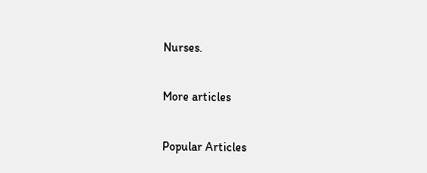Nurses.

More articles

Popular Articles